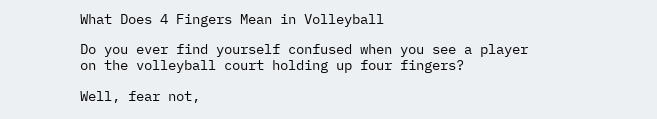What Does 4 Fingers Mean in Volleyball

Do you ever find yourself confused when you see a player on the volleyball court holding up four fingers?

Well, fear not,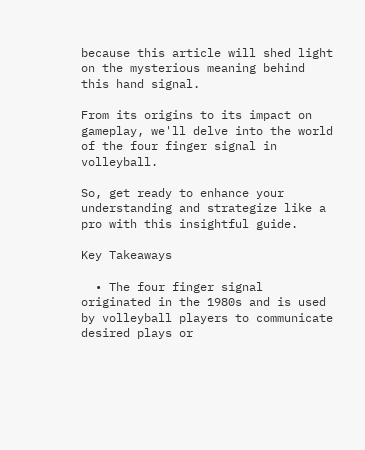because this article will shed light on the mysterious meaning behind this hand signal.

From its origins to its impact on gameplay, we'll delve into the world of the four finger signal in volleyball.

So, get ready to enhance your understanding and strategize like a pro with this insightful guide.

Key Takeaways

  • The four finger signal originated in the 1980s and is used by volleyball players to communicate desired plays or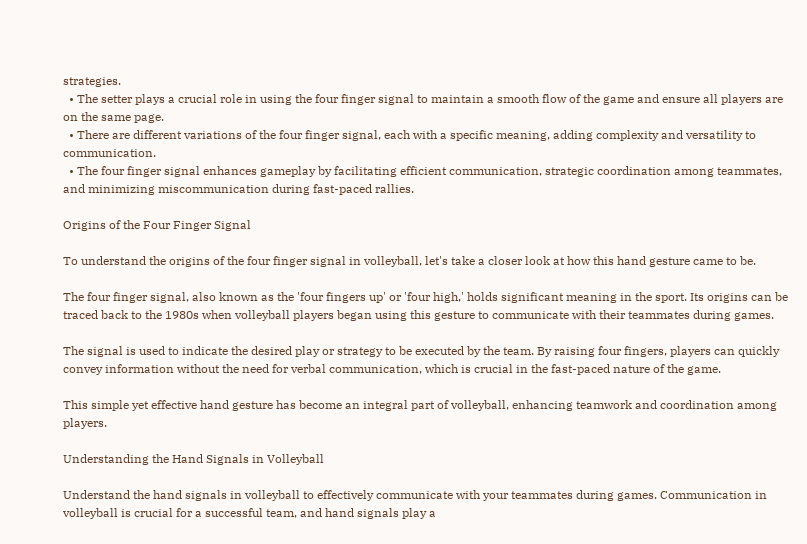strategies.
  • The setter plays a crucial role in using the four finger signal to maintain a smooth flow of the game and ensure all players are on the same page.
  • There are different variations of the four finger signal, each with a specific meaning, adding complexity and versatility to communication.
  • The four finger signal enhances gameplay by facilitating efficient communication, strategic coordination among teammates, and minimizing miscommunication during fast-paced rallies.

Origins of the Four Finger Signal

To understand the origins of the four finger signal in volleyball, let's take a closer look at how this hand gesture came to be.

The four finger signal, also known as the 'four fingers up' or 'four high,' holds significant meaning in the sport. Its origins can be traced back to the 1980s when volleyball players began using this gesture to communicate with their teammates during games.

The signal is used to indicate the desired play or strategy to be executed by the team. By raising four fingers, players can quickly convey information without the need for verbal communication, which is crucial in the fast-paced nature of the game.

This simple yet effective hand gesture has become an integral part of volleyball, enhancing teamwork and coordination among players.

Understanding the Hand Signals in Volleyball

Understand the hand signals in volleyball to effectively communicate with your teammates during games. Communication in volleyball is crucial for a successful team, and hand signals play a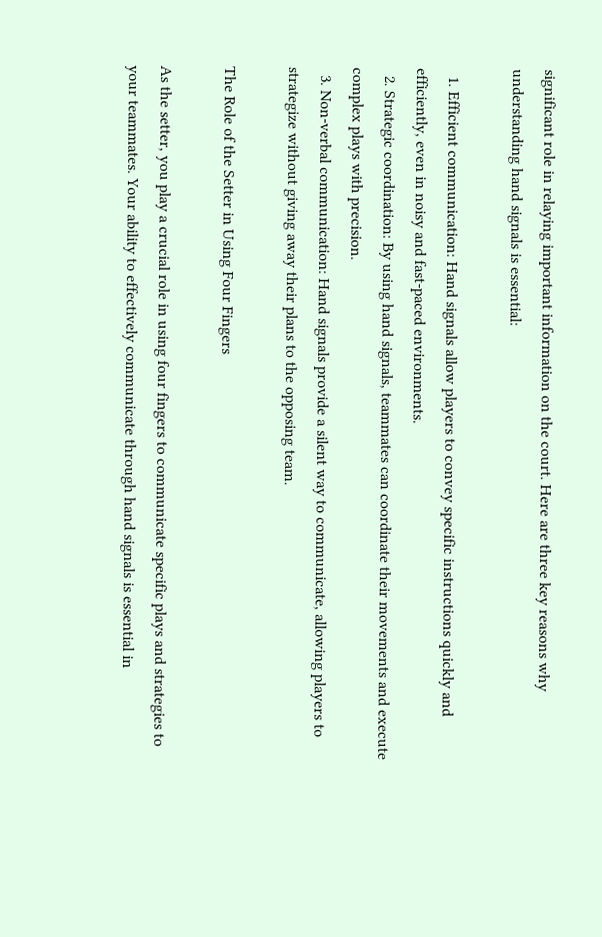significant role in relaying important information on the court. Here are three key reasons why understanding hand signals is essential:

  1. Efficient communication: Hand signals allow players to convey specific instructions quickly and efficiently, even in noisy and fast-paced environments.
  2. Strategic coordination: By using hand signals, teammates can coordinate their movements and execute complex plays with precision.
  3. Non-verbal communication: Hand signals provide a silent way to communicate, allowing players to strategize without giving away their plans to the opposing team.

The Role of the Setter in Using Four Fingers

As the setter, you play a crucial role in using four fingers to communicate specific plays and strategies to your teammates. Your ability to effectively communicate through hand signals is essential in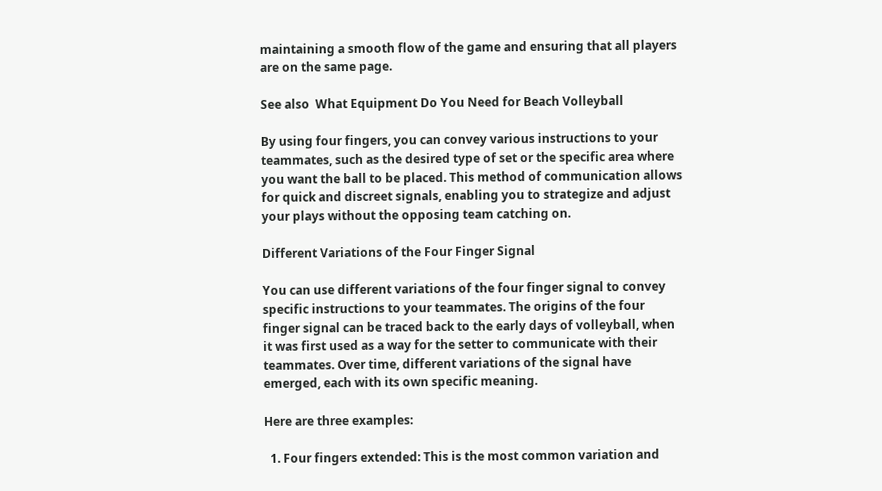maintaining a smooth flow of the game and ensuring that all players are on the same page.

See also  What Equipment Do You Need for Beach Volleyball

By using four fingers, you can convey various instructions to your teammates, such as the desired type of set or the specific area where you want the ball to be placed. This method of communication allows for quick and discreet signals, enabling you to strategize and adjust your plays without the opposing team catching on.

Different Variations of the Four Finger Signal

You can use different variations of the four finger signal to convey specific instructions to your teammates. The origins of the four finger signal can be traced back to the early days of volleyball, when it was first used as a way for the setter to communicate with their teammates. Over time, different variations of the signal have emerged, each with its own specific meaning.

Here are three examples:

  1. Four fingers extended: This is the most common variation and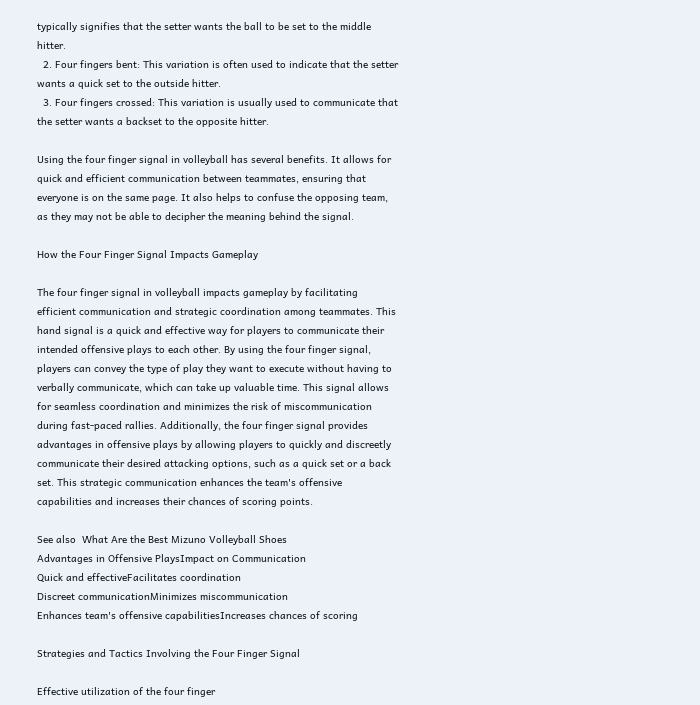typically signifies that the setter wants the ball to be set to the middle hitter.
  2. Four fingers bent: This variation is often used to indicate that the setter wants a quick set to the outside hitter.
  3. Four fingers crossed: This variation is usually used to communicate that the setter wants a backset to the opposite hitter.

Using the four finger signal in volleyball has several benefits. It allows for quick and efficient communication between teammates, ensuring that everyone is on the same page. It also helps to confuse the opposing team, as they may not be able to decipher the meaning behind the signal.

How the Four Finger Signal Impacts Gameplay

The four finger signal in volleyball impacts gameplay by facilitating efficient communication and strategic coordination among teammates. This hand signal is a quick and effective way for players to communicate their intended offensive plays to each other. By using the four finger signal, players can convey the type of play they want to execute without having to verbally communicate, which can take up valuable time. This signal allows for seamless coordination and minimizes the risk of miscommunication during fast-paced rallies. Additionally, the four finger signal provides advantages in offensive plays by allowing players to quickly and discreetly communicate their desired attacking options, such as a quick set or a back set. This strategic communication enhances the team's offensive capabilities and increases their chances of scoring points.

See also  What Are the Best Mizuno Volleyball Shoes
Advantages in Offensive PlaysImpact on Communication
Quick and effectiveFacilitates coordination
Discreet communicationMinimizes miscommunication
Enhances team's offensive capabilitiesIncreases chances of scoring

Strategies and Tactics Involving the Four Finger Signal

Effective utilization of the four finger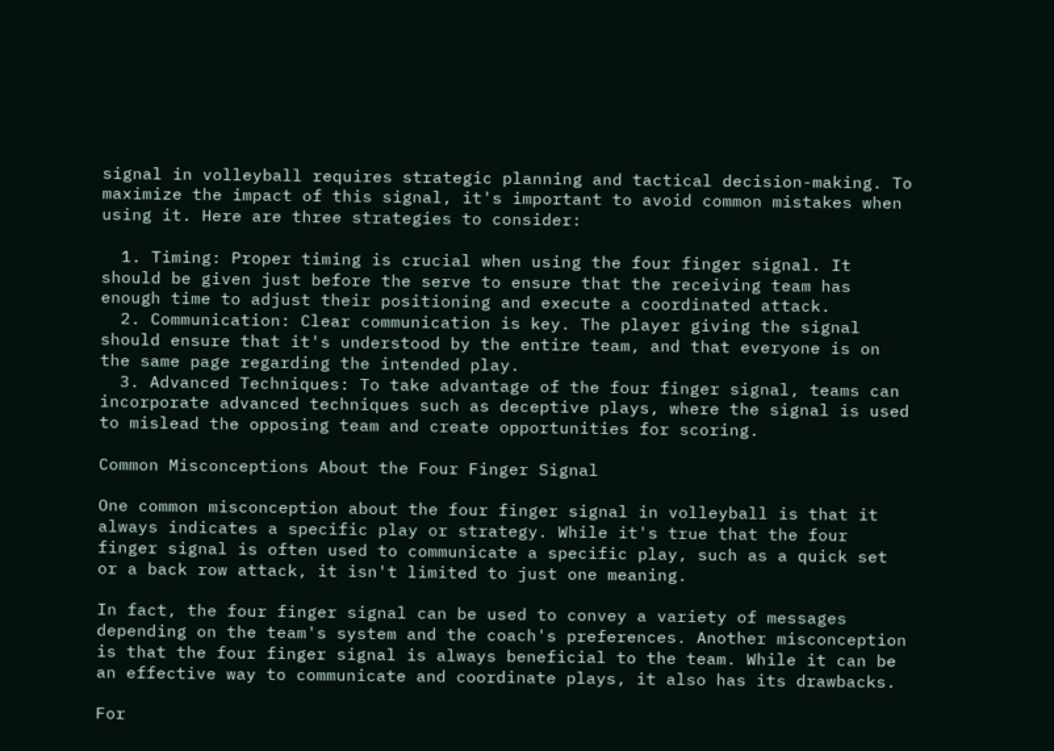signal in volleyball requires strategic planning and tactical decision-making. To maximize the impact of this signal, it's important to avoid common mistakes when using it. Here are three strategies to consider:

  1. Timing: Proper timing is crucial when using the four finger signal. It should be given just before the serve to ensure that the receiving team has enough time to adjust their positioning and execute a coordinated attack.
  2. Communication: Clear communication is key. The player giving the signal should ensure that it's understood by the entire team, and that everyone is on the same page regarding the intended play.
  3. Advanced Techniques: To take advantage of the four finger signal, teams can incorporate advanced techniques such as deceptive plays, where the signal is used to mislead the opposing team and create opportunities for scoring.

Common Misconceptions About the Four Finger Signal

One common misconception about the four finger signal in volleyball is that it always indicates a specific play or strategy. While it's true that the four finger signal is often used to communicate a specific play, such as a quick set or a back row attack, it isn't limited to just one meaning.

In fact, the four finger signal can be used to convey a variety of messages depending on the team's system and the coach's preferences. Another misconception is that the four finger signal is always beneficial to the team. While it can be an effective way to communicate and coordinate plays, it also has its drawbacks.

For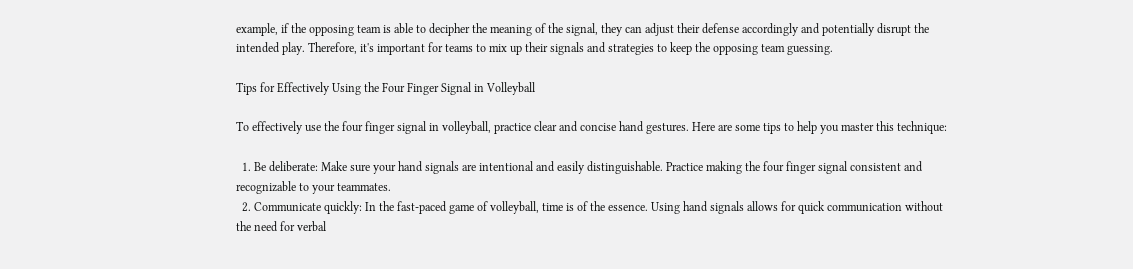example, if the opposing team is able to decipher the meaning of the signal, they can adjust their defense accordingly and potentially disrupt the intended play. Therefore, it's important for teams to mix up their signals and strategies to keep the opposing team guessing.

Tips for Effectively Using the Four Finger Signal in Volleyball

To effectively use the four finger signal in volleyball, practice clear and concise hand gestures. Here are some tips to help you master this technique:

  1. Be deliberate: Make sure your hand signals are intentional and easily distinguishable. Practice making the four finger signal consistent and recognizable to your teammates.
  2. Communicate quickly: In the fast-paced game of volleyball, time is of the essence. Using hand signals allows for quick communication without the need for verbal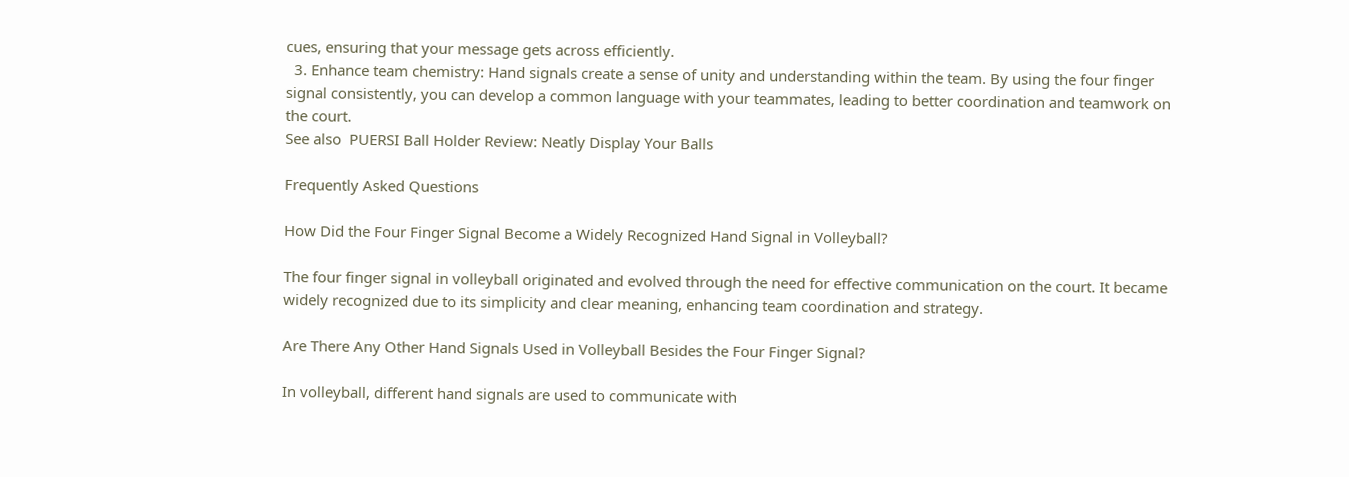cues, ensuring that your message gets across efficiently.
  3. Enhance team chemistry: Hand signals create a sense of unity and understanding within the team. By using the four finger signal consistently, you can develop a common language with your teammates, leading to better coordination and teamwork on the court.
See also  PUERSI Ball Holder Review: Neatly Display Your Balls

Frequently Asked Questions

How Did the Four Finger Signal Become a Widely Recognized Hand Signal in Volleyball?

The four finger signal in volleyball originated and evolved through the need for effective communication on the court. It became widely recognized due to its simplicity and clear meaning, enhancing team coordination and strategy.

Are There Any Other Hand Signals Used in Volleyball Besides the Four Finger Signal?

In volleyball, different hand signals are used to communicate with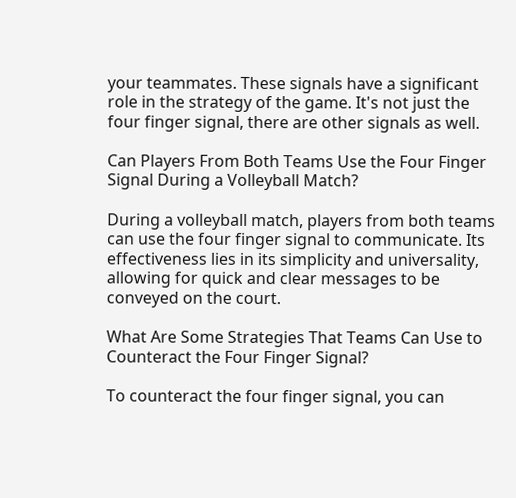your teammates. These signals have a significant role in the strategy of the game. It's not just the four finger signal, there are other signals as well.

Can Players From Both Teams Use the Four Finger Signal During a Volleyball Match?

During a volleyball match, players from both teams can use the four finger signal to communicate. Its effectiveness lies in its simplicity and universality, allowing for quick and clear messages to be conveyed on the court.

What Are Some Strategies That Teams Can Use to Counteract the Four Finger Signal?

To counteract the four finger signal, you can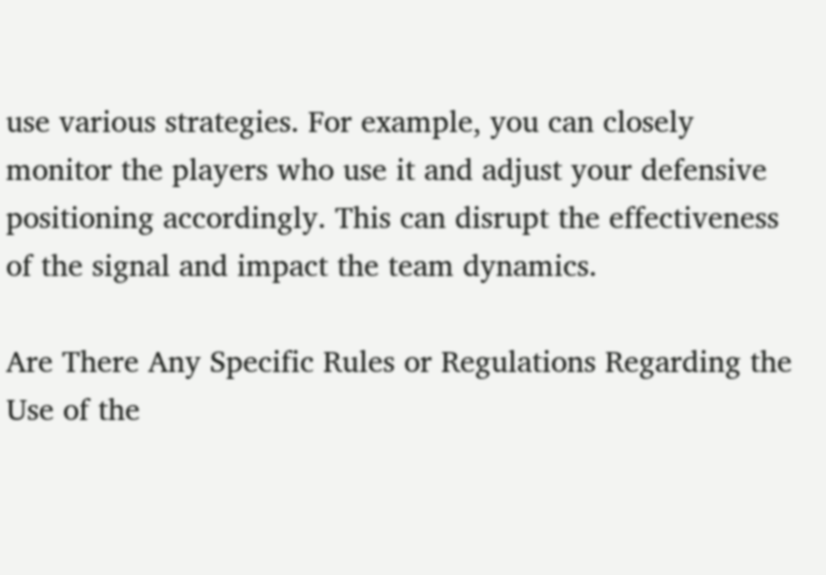use various strategies. For example, you can closely monitor the players who use it and adjust your defensive positioning accordingly. This can disrupt the effectiveness of the signal and impact the team dynamics.

Are There Any Specific Rules or Regulations Regarding the Use of the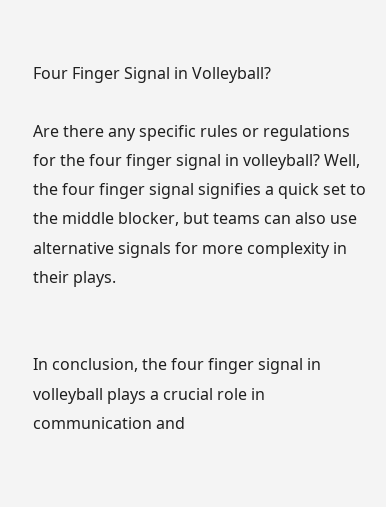Four Finger Signal in Volleyball?

Are there any specific rules or regulations for the four finger signal in volleyball? Well, the four finger signal signifies a quick set to the middle blocker, but teams can also use alternative signals for more complexity in their plays.


In conclusion, the four finger signal in volleyball plays a crucial role in communication and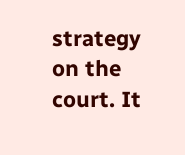strategy on the court. It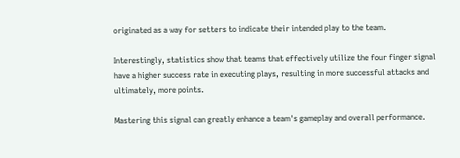originated as a way for setters to indicate their intended play to the team.

Interestingly, statistics show that teams that effectively utilize the four finger signal have a higher success rate in executing plays, resulting in more successful attacks and ultimately, more points.

Mastering this signal can greatly enhance a team's gameplay and overall performance.